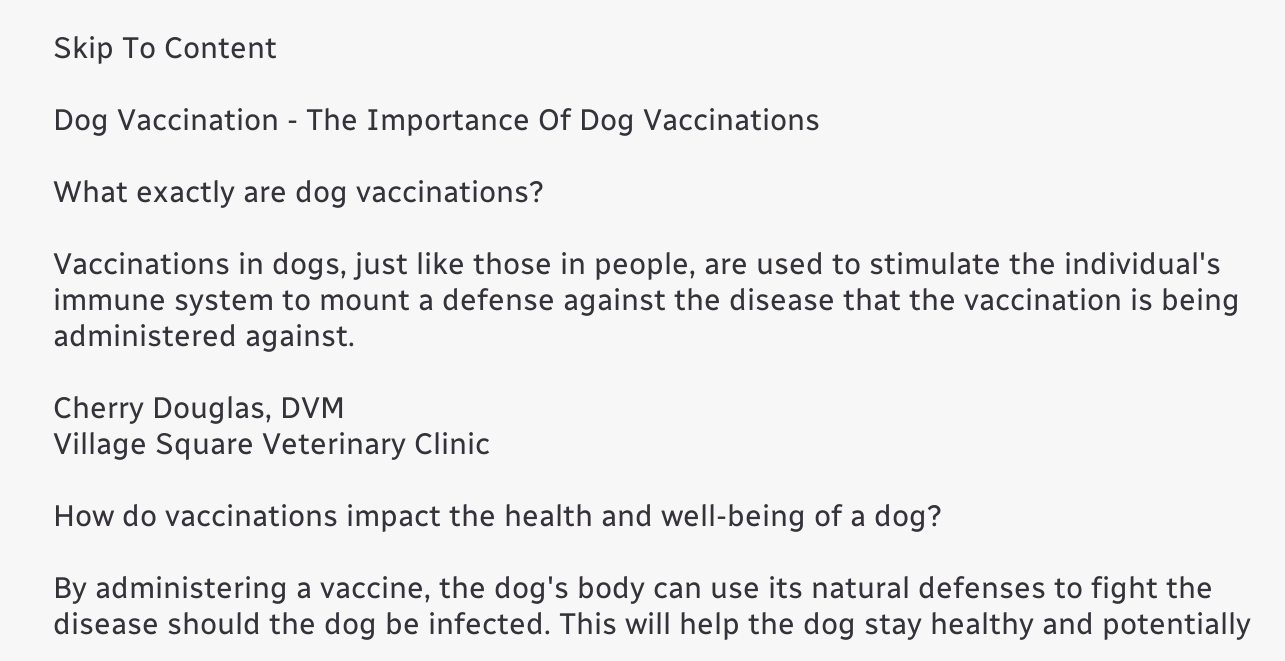Skip To Content

Dog Vaccination - The Importance Of Dog Vaccinations

What exactly are dog vaccinations?

Vaccinations in dogs, just like those in people, are used to stimulate the individual's immune system to mount a defense against the disease that the vaccination is being administered against.

Cherry Douglas, DVM
Village Square Veterinary Clinic

How do vaccinations impact the health and well-being of a dog?

By administering a vaccine, the dog's body can use its natural defenses to fight the disease should the dog be infected. This will help the dog stay healthy and potentially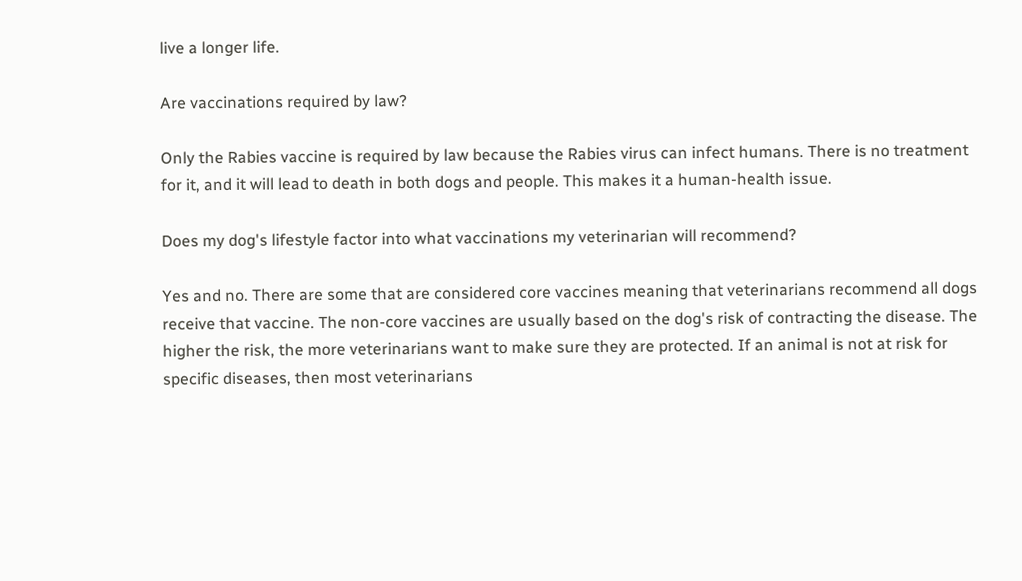live a longer life.

Are vaccinations required by law?

Only the Rabies vaccine is required by law because the Rabies virus can infect humans. There is no treatment for it, and it will lead to death in both dogs and people. This makes it a human-health issue.

Does my dog's lifestyle factor into what vaccinations my veterinarian will recommend?

Yes and no. There are some that are considered core vaccines meaning that veterinarians recommend all dogs receive that vaccine. The non-core vaccines are usually based on the dog's risk of contracting the disease. The higher the risk, the more veterinarians want to make sure they are protected. If an animal is not at risk for specific diseases, then most veterinarians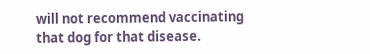will not recommend vaccinating that dog for that disease.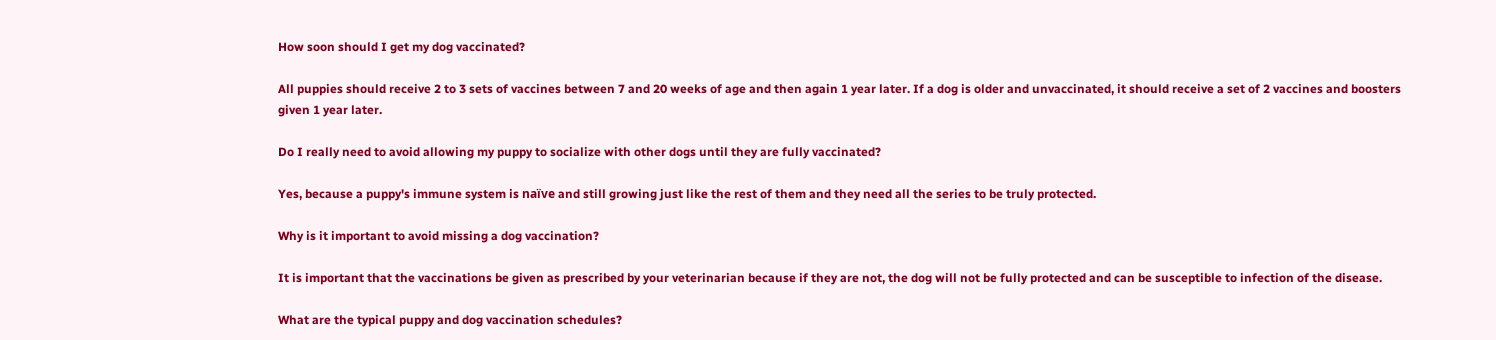How soon should I get my dog vaccinated?

All puppies should receive 2 to 3 sets of vaccines between 7 and 20 weeks of age and then again 1 year later. If a dog is older and unvaccinated, it should receive a set of 2 vaccines and boosters given 1 year later.

Do I really need to avoid allowing my puppy to socialize with other dogs until they are fully vaccinated?

Yes, because a puppy's immune system is naïve and still growing just like the rest of them and they need all the series to be truly protected.

Why is it important to avoid missing a dog vaccination?

It is important that the vaccinations be given as prescribed by your veterinarian because if they are not, the dog will not be fully protected and can be susceptible to infection of the disease.

What are the typical puppy and dog vaccination schedules?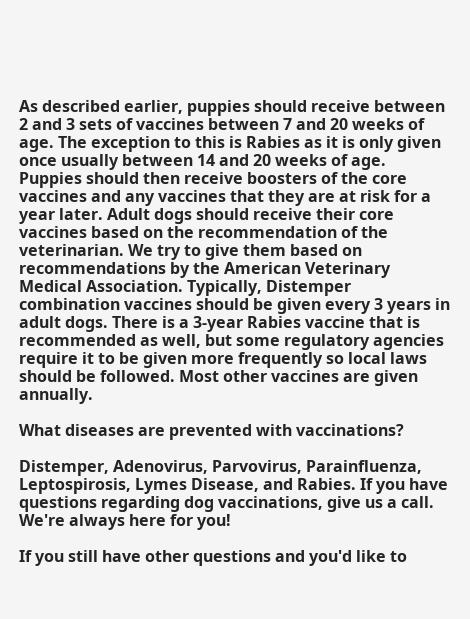As described earlier, puppies should receive between 2 and 3 sets of vaccines between 7 and 20 weeks of age. The exception to this is Rabies as it is only given once usually between 14 and 20 weeks of age. Puppies should then receive boosters of the core vaccines and any vaccines that they are at risk for a year later. Adult dogs should receive their core vaccines based on the recommendation of the veterinarian. We try to give them based on recommendations by the American Veterinary Medical Association. Typically, Distemper combination vaccines should be given every 3 years in adult dogs. There is a 3-year Rabies vaccine that is recommended as well, but some regulatory agencies require it to be given more frequently so local laws should be followed. Most other vaccines are given annually.

What diseases are prevented with vaccinations?

Distemper, Adenovirus, Parvovirus, Parainfluenza, Leptospirosis, Lymes Disease, and Rabies. If you have questions regarding dog vaccinations, give us a call. We're always here for you!

If you still have other questions and you'd like to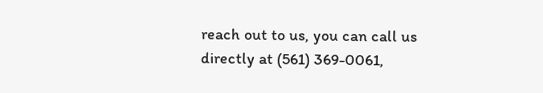reach out to us, you can call us directly at (561) 369-0061,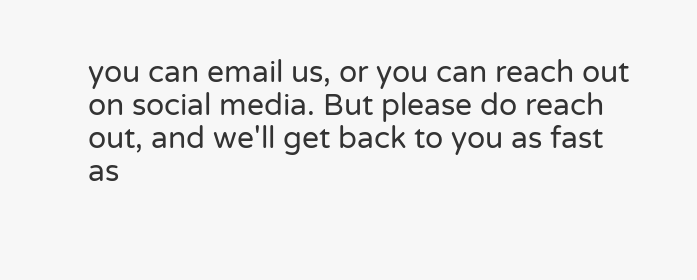you can email us, or you can reach out on social media. But please do reach out, and we'll get back to you as fast as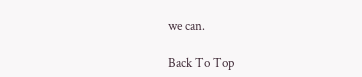we can.

Back To Top